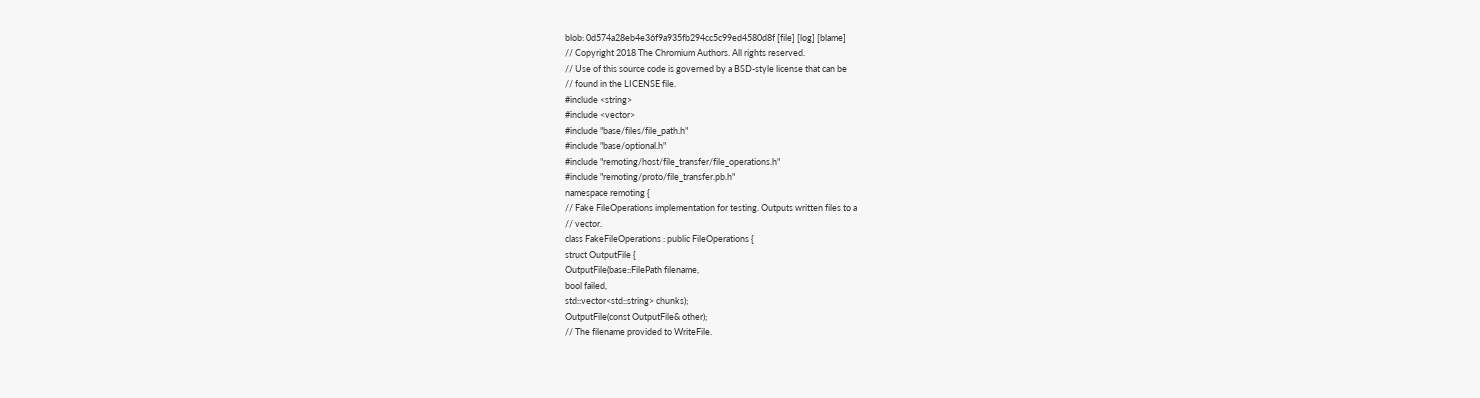blob: 0d574a28eb4e36f9a935fb294cc5c99ed4580d8f [file] [log] [blame]
// Copyright 2018 The Chromium Authors. All rights reserved.
// Use of this source code is governed by a BSD-style license that can be
// found in the LICENSE file.
#include <string>
#include <vector>
#include "base/files/file_path.h"
#include "base/optional.h"
#include "remoting/host/file_transfer/file_operations.h"
#include "remoting/proto/file_transfer.pb.h"
namespace remoting {
// Fake FileOperations implementation for testing. Outputs written files to a
// vector.
class FakeFileOperations : public FileOperations {
struct OutputFile {
OutputFile(base::FilePath filename,
bool failed,
std::vector<std::string> chunks);
OutputFile(const OutputFile& other);
// The filename provided to WriteFile.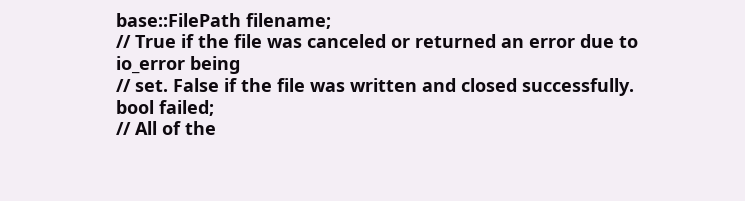base::FilePath filename;
// True if the file was canceled or returned an error due to io_error being
// set. False if the file was written and closed successfully.
bool failed;
// All of the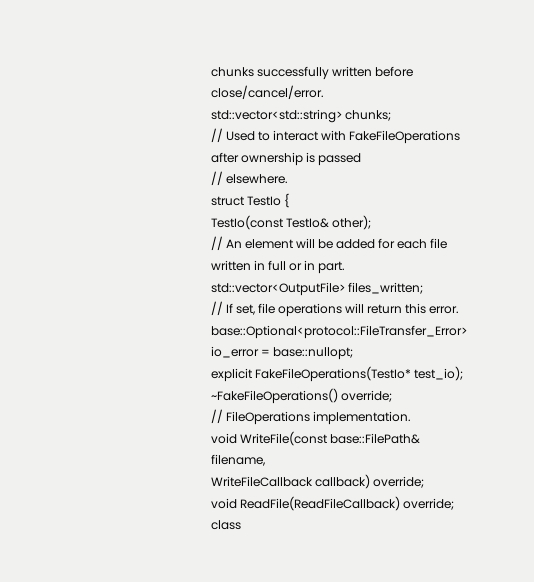chunks successfully written before close/cancel/error.
std::vector<std::string> chunks;
// Used to interact with FakeFileOperations after ownership is passed
// elsewhere.
struct TestIo {
TestIo(const TestIo& other);
// An element will be added for each file written in full or in part.
std::vector<OutputFile> files_written;
// If set, file operations will return this error.
base::Optional<protocol::FileTransfer_Error> io_error = base::nullopt;
explicit FakeFileOperations(TestIo* test_io);
~FakeFileOperations() override;
// FileOperations implementation.
void WriteFile(const base::FilePath& filename,
WriteFileCallback callback) override;
void ReadFile(ReadFileCallback) override;
class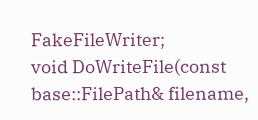FakeFileWriter;
void DoWriteFile(const base::FilePath& filename,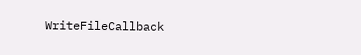WriteFileCallback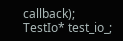callback);
TestIo* test_io_;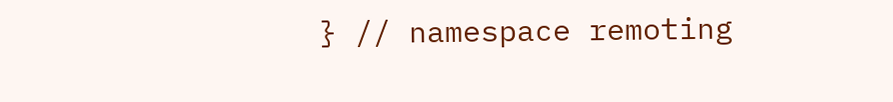} // namespace remoting